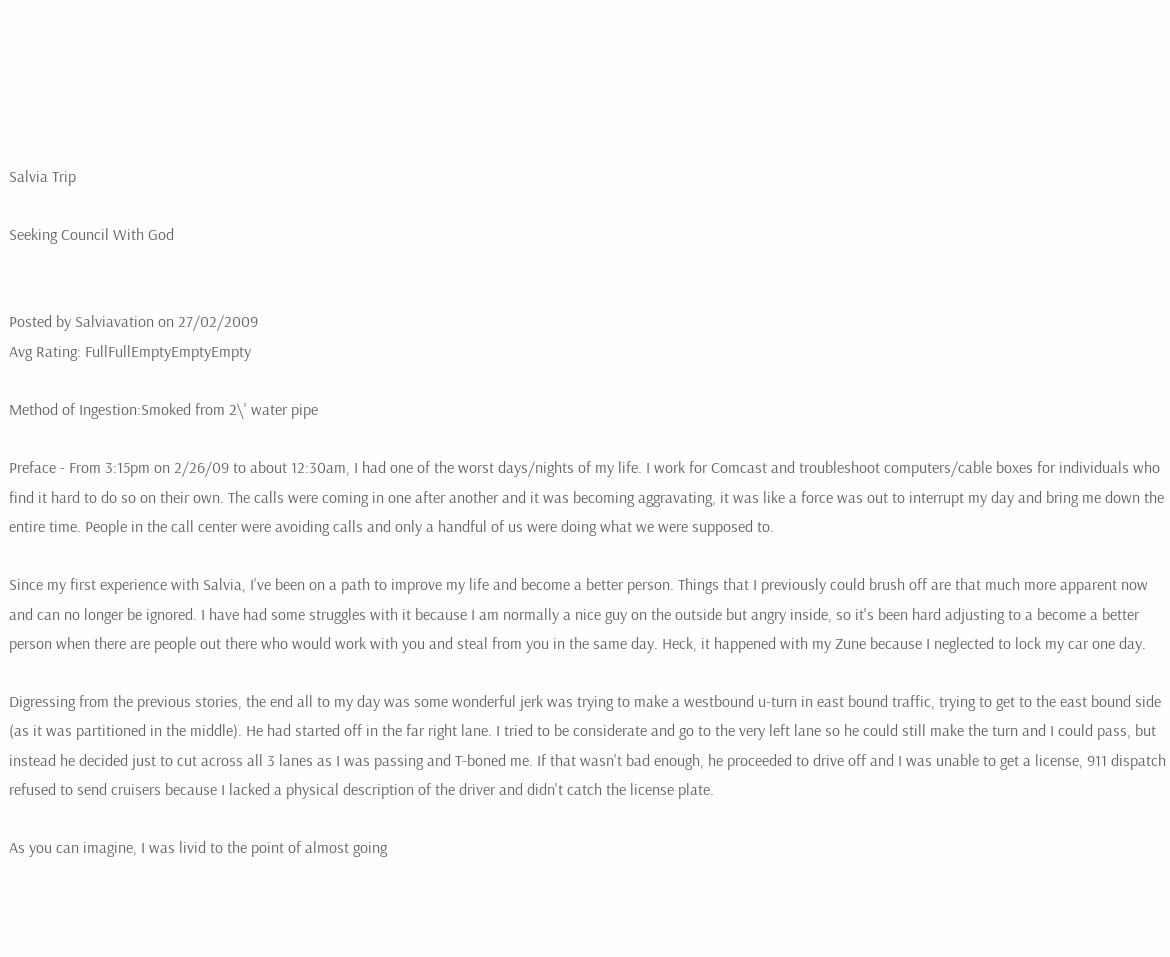Salvia Trip

Seeking Council With God


Posted by Salviavation on 27/02/2009
Avg Rating: FullFullEmptyEmptyEmpty

Method of Ingestion:Smoked from 2\' water pipe

Preface - From 3:15pm on 2/26/09 to about 12:30am, I had one of the worst days/nights of my life. I work for Comcast and troubleshoot computers/cable boxes for individuals who find it hard to do so on their own. The calls were coming in one after another and it was becoming aggravating, it was like a force was out to interrupt my day and bring me down the entire time. People in the call center were avoiding calls and only a handful of us were doing what we were supposed to.

Since my first experience with Salvia, I've been on a path to improve my life and become a better person. Things that I previously could brush off are that much more apparent now and can no longer be ignored. I have had some struggles with it because I am normally a nice guy on the outside but angry inside, so it's been hard adjusting to a become a better person when there are people out there who would work with you and steal from you in the same day. Heck, it happened with my Zune because I neglected to lock my car one day.

Digressing from the previous stories, the end all to my day was some wonderful jerk was trying to make a westbound u-turn in east bound traffic, trying to get to the east bound side (as it was partitioned in the middle). He had started off in the far right lane. I tried to be considerate and go to the very left lane so he could still make the turn and I could pass, but instead he decided just to cut across all 3 lanes as I was passing and T-boned me. If that wasn't bad enough, he proceeded to drive off and I was unable to get a license, 911 dispatch refused to send cruisers because I lacked a physical description of the driver and didn't catch the license plate.

As you can imagine, I was livid to the point of almost going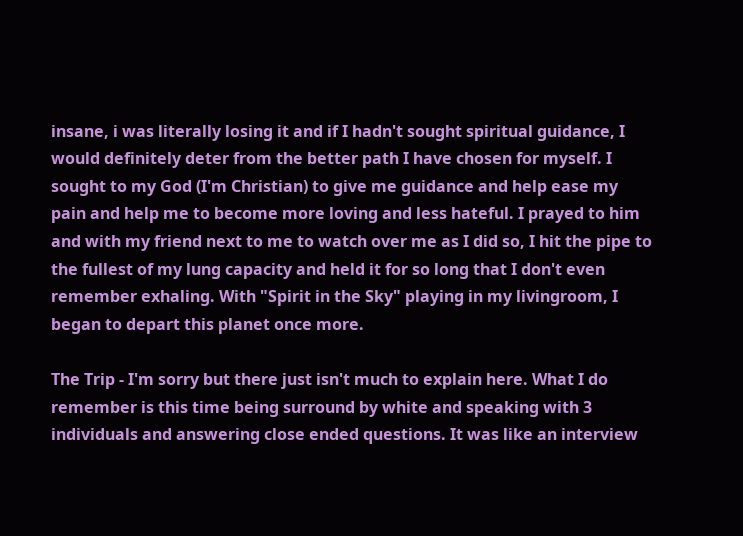insane, i was literally losing it and if I hadn't sought spiritual guidance, I would definitely deter from the better path I have chosen for myself. I sought to my God (I'm Christian) to give me guidance and help ease my pain and help me to become more loving and less hateful. I prayed to him and with my friend next to me to watch over me as I did so, I hit the pipe to the fullest of my lung capacity and held it for so long that I don't even remember exhaling. With "Spirit in the Sky" playing in my livingroom, I began to depart this planet once more.

The Trip - I'm sorry but there just isn't much to explain here. What I do remember is this time being surround by white and speaking with 3 individuals and answering close ended questions. It was like an interview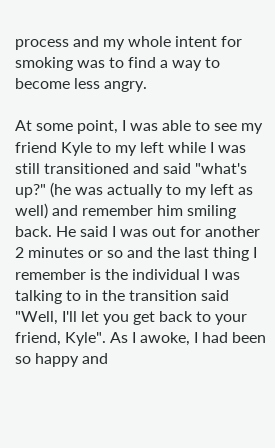process and my whole intent for smoking was to find a way to become less angry.

At some point, I was able to see my friend Kyle to my left while I was still transitioned and said "what's up?" (he was actually to my left as well) and remember him smiling back. He said I was out for another 2 minutes or so and the last thing I remember is the individual I was talking to in the transition said "Well, I'll let you get back to your friend, Kyle". As I awoke, I had been so happy and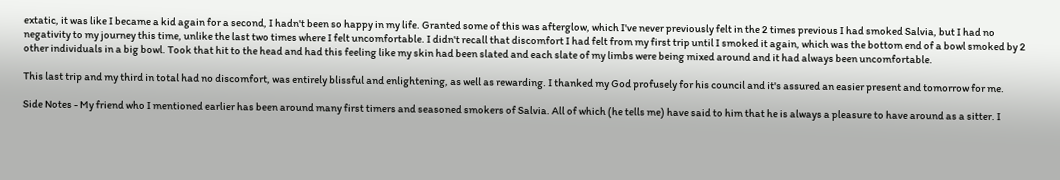extatic, it was like I became a kid again for a second, I hadn't been so happy in my life. Granted some of this was afterglow, which I've never previously felt in the 2 times previous I had smoked Salvia, but I had no negativity to my journey this time, unlike the last two times where I felt uncomfortable. I didn't recall that discomfort I had felt from my first trip until I smoked it again, which was the bottom end of a bowl smoked by 2 other individuals in a big bowl. Took that hit to the head and had this feeling like my skin had been slated and each slate of my limbs were being mixed around and it had always been uncomfortable.

This last trip and my third in total had no discomfort, was entirely blissful and enlightening, as well as rewarding. I thanked my God profusely for his council and it's assured an easier present and tomorrow for me.

Side Notes - My friend who I mentioned earlier has been around many first timers and seasoned smokers of Salvia. All of which (he tells me) have said to him that he is always a pleasure to have around as a sitter. I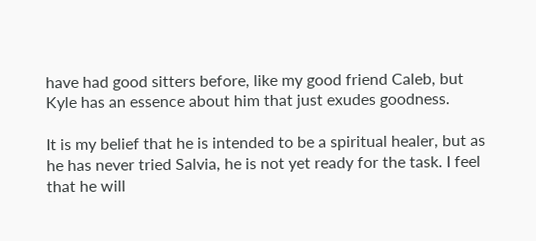have had good sitters before, like my good friend Caleb, but Kyle has an essence about him that just exudes goodness.

It is my belief that he is intended to be a spiritual healer, but as he has never tried Salvia, he is not yet ready for the task. I feel that he will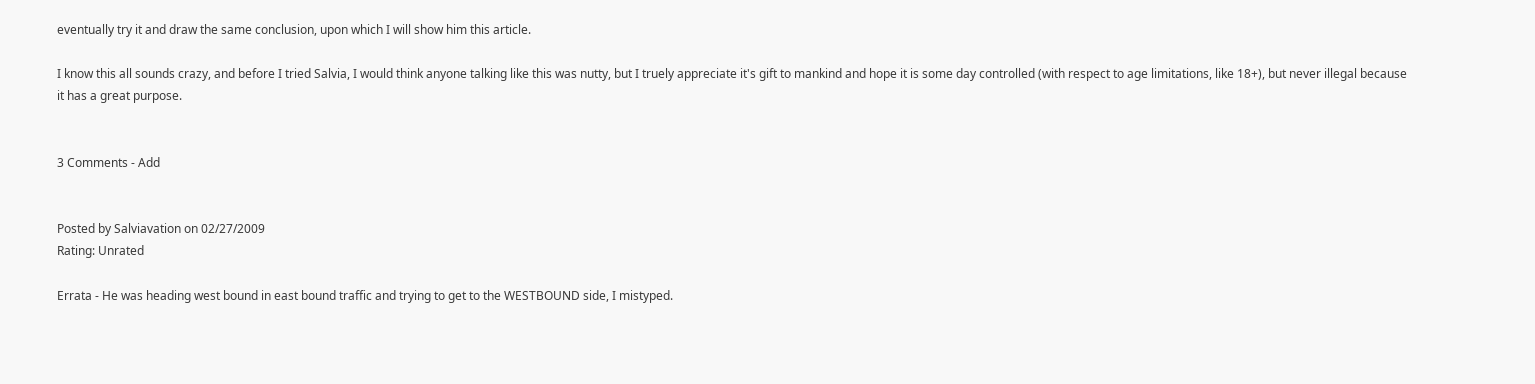eventually try it and draw the same conclusion, upon which I will show him this article.

I know this all sounds crazy, and before I tried Salvia, I would think anyone talking like this was nutty, but I truely appreciate it's gift to mankind and hope it is some day controlled (with respect to age limitations, like 18+), but never illegal because it has a great purpose.


3 Comments - Add


Posted by Salviavation on 02/27/2009
Rating: Unrated

Errata - He was heading west bound in east bound traffic and trying to get to the WESTBOUND side, I mistyped.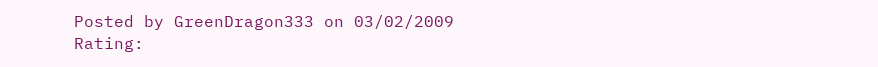Posted by GreenDragon333 on 03/02/2009
Rating: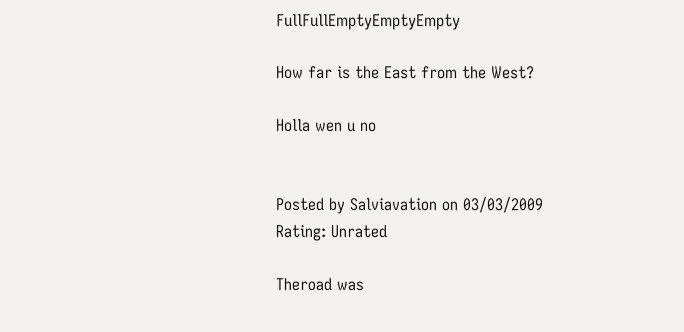FullFullEmptyEmptyEmpty

How far is the East from the West?

Holla wen u no


Posted by Salviavation on 03/03/2009
Rating: Unrated

Theroad was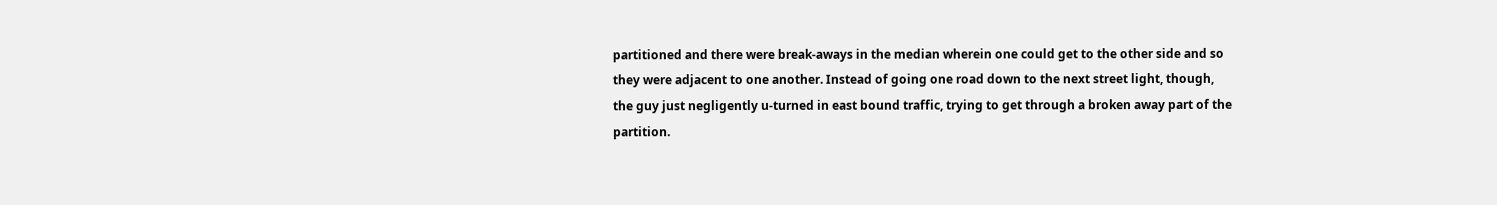partitioned and there were break-aways in the median wherein one could get to the other side and so they were adjacent to one another. Instead of going one road down to the next street light, though, the guy just negligently u-turned in east bound traffic, trying to get through a broken away part of the partition.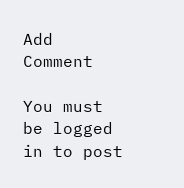Add Comment

You must be logged in to post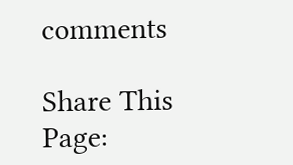comments

Share This Page: